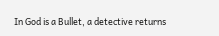In God is a Bullet, a detective returns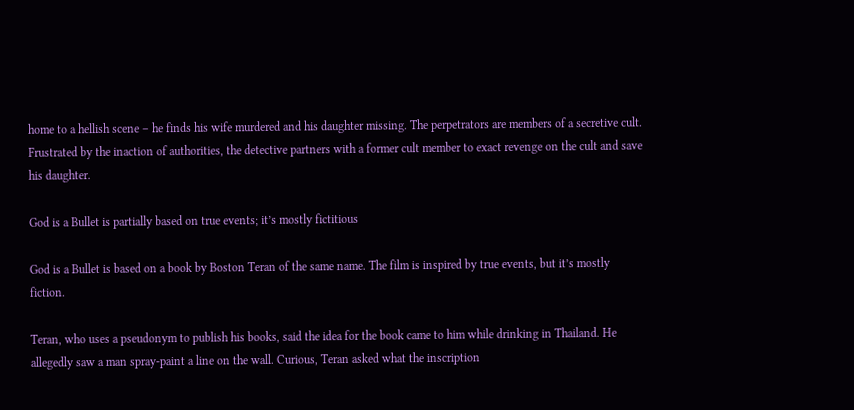home to a hellish scene – he finds his wife murdered and his daughter missing. The perpetrators are members of a secretive cult. Frustrated by the inaction of authorities, the detective partners with a former cult member to exact revenge on the cult and save his daughter.

God is a Bullet is partially based on true events; it’s mostly fictitious

God is a Bullet is based on a book by Boston Teran of the same name. The film is inspired by true events, but it’s mostly fiction.

Teran, who uses a pseudonym to publish his books, said the idea for the book came to him while drinking in Thailand. He allegedly saw a man spray-paint a line on the wall. Curious, Teran asked what the inscription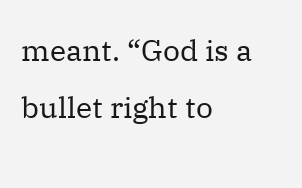meant. “God is a bullet right to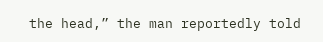the head,” the man reportedly told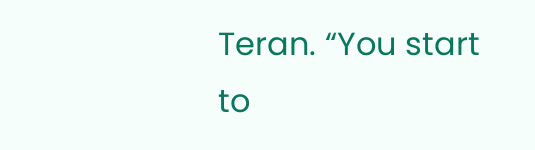Teran. “You start to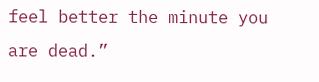feel better the minute you are dead.”